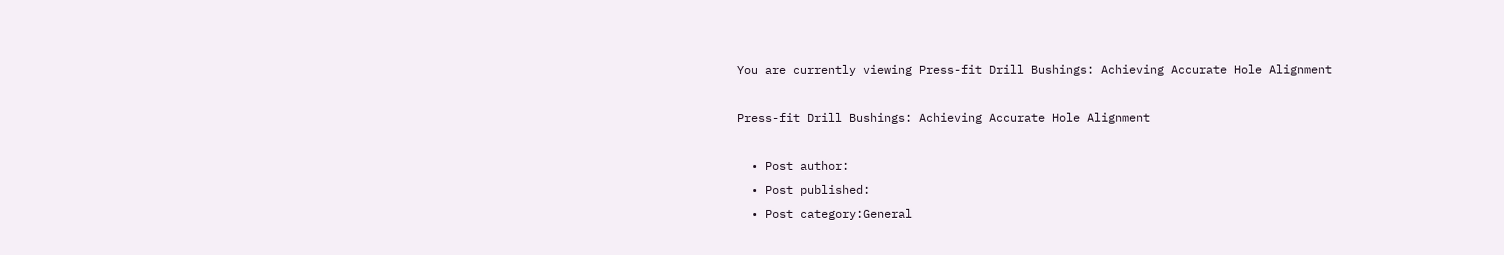You are currently viewing Press-fit Drill Bushings: Achieving Accurate Hole Alignment

Press-fit Drill Bushings: Achieving Accurate Hole Alignment

  • Post author:
  • Post published:
  • Post category:General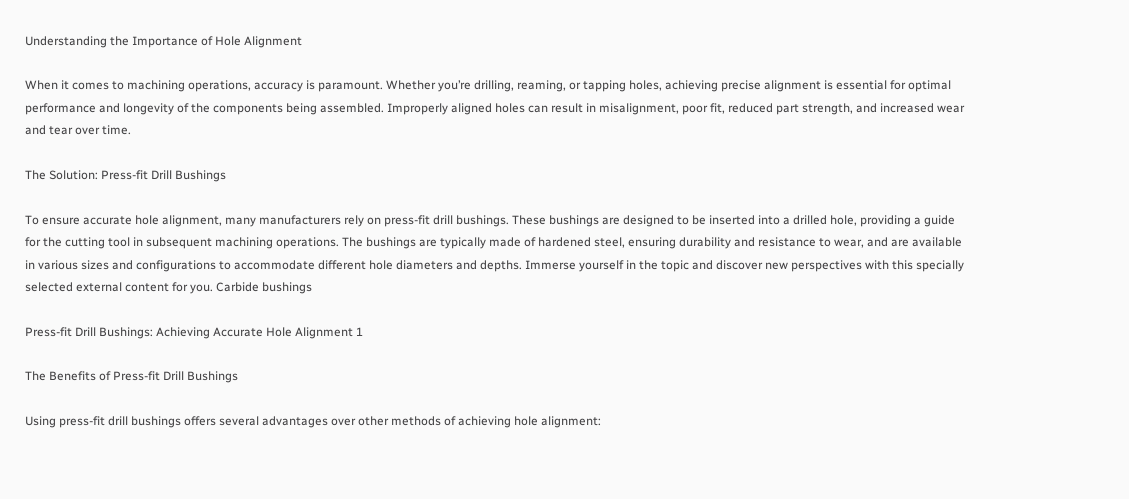Understanding the Importance of Hole Alignment

When it comes to machining operations, accuracy is paramount. Whether you’re drilling, reaming, or tapping holes, achieving precise alignment is essential for optimal performance and longevity of the components being assembled. Improperly aligned holes can result in misalignment, poor fit, reduced part strength, and increased wear and tear over time.

The Solution: Press-fit Drill Bushings

To ensure accurate hole alignment, many manufacturers rely on press-fit drill bushings. These bushings are designed to be inserted into a drilled hole, providing a guide for the cutting tool in subsequent machining operations. The bushings are typically made of hardened steel, ensuring durability and resistance to wear, and are available in various sizes and configurations to accommodate different hole diameters and depths. Immerse yourself in the topic and discover new perspectives with this specially selected external content for you. Carbide bushings

Press-fit Drill Bushings: Achieving Accurate Hole Alignment 1

The Benefits of Press-fit Drill Bushings

Using press-fit drill bushings offers several advantages over other methods of achieving hole alignment: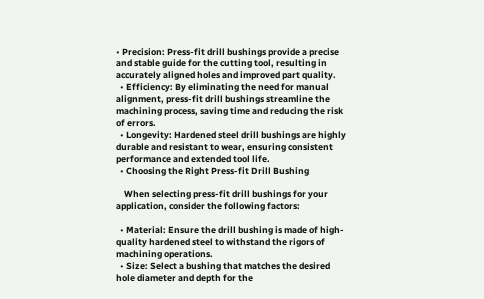• Precision: Press-fit drill bushings provide a precise and stable guide for the cutting tool, resulting in accurately aligned holes and improved part quality.
  • Efficiency: By eliminating the need for manual alignment, press-fit drill bushings streamline the machining process, saving time and reducing the risk of errors.
  • Longevity: Hardened steel drill bushings are highly durable and resistant to wear, ensuring consistent performance and extended tool life.
  • Choosing the Right Press-fit Drill Bushing

    When selecting press-fit drill bushings for your application, consider the following factors:

  • Material: Ensure the drill bushing is made of high-quality hardened steel to withstand the rigors of machining operations.
  • Size: Select a bushing that matches the desired hole diameter and depth for the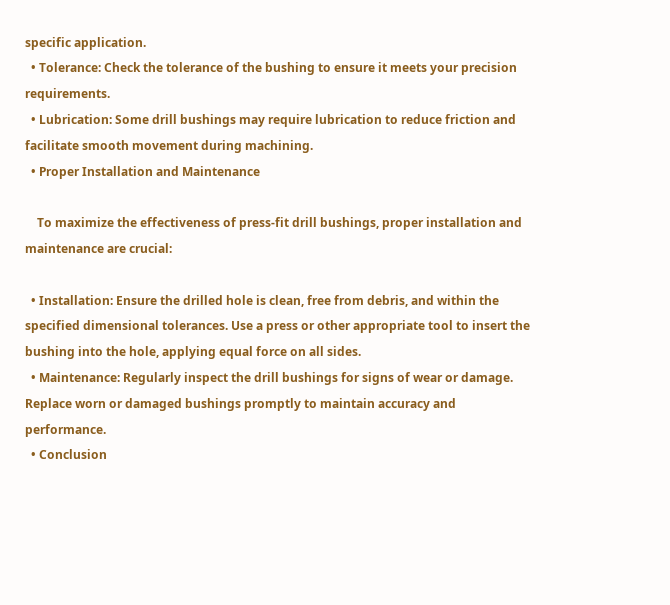specific application.
  • Tolerance: Check the tolerance of the bushing to ensure it meets your precision requirements.
  • Lubrication: Some drill bushings may require lubrication to reduce friction and facilitate smooth movement during machining.
  • Proper Installation and Maintenance

    To maximize the effectiveness of press-fit drill bushings, proper installation and maintenance are crucial:

  • Installation: Ensure the drilled hole is clean, free from debris, and within the specified dimensional tolerances. Use a press or other appropriate tool to insert the bushing into the hole, applying equal force on all sides.
  • Maintenance: Regularly inspect the drill bushings for signs of wear or damage. Replace worn or damaged bushings promptly to maintain accuracy and performance.
  • Conclusion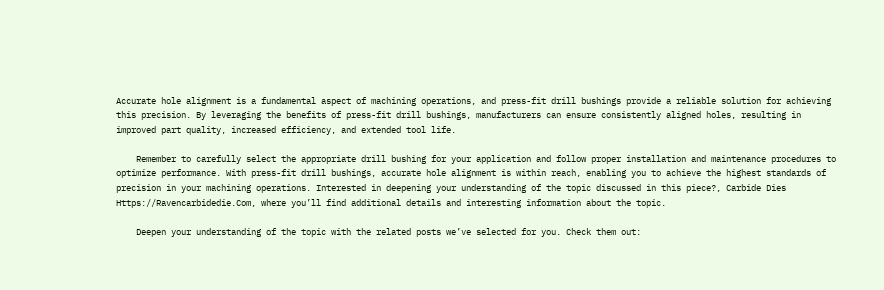Accurate hole alignment is a fundamental aspect of machining operations, and press-fit drill bushings provide a reliable solution for achieving this precision. By leveraging the benefits of press-fit drill bushings, manufacturers can ensure consistently aligned holes, resulting in improved part quality, increased efficiency, and extended tool life.

    Remember to carefully select the appropriate drill bushing for your application and follow proper installation and maintenance procedures to optimize performance. With press-fit drill bushings, accurate hole alignment is within reach, enabling you to achieve the highest standards of precision in your machining operations. Interested in deepening your understanding of the topic discussed in this piece?, Carbide Dies Https://Ravencarbidedie.Com, where you’ll find additional details and interesting information about the topic.

    Deepen your understanding of the topic with the related posts we’ve selected for you. Check them out: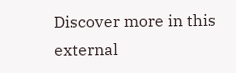Discover more in this external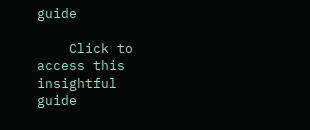guide

    Click to access this insightful guide